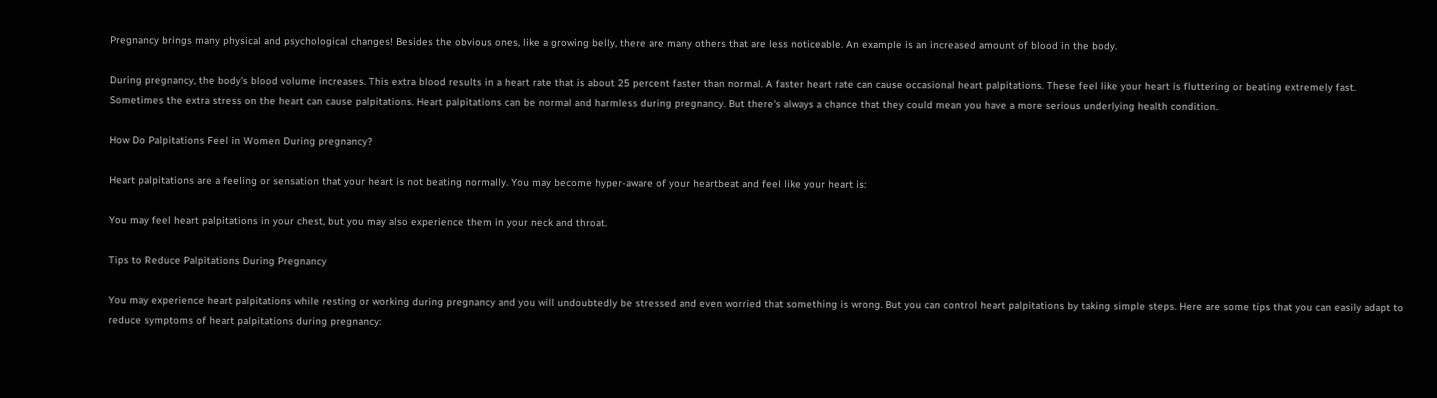Pregnancy brings many physical and psychological changes! Besides the obvious ones, like a growing belly, there are many others that are less noticeable. An example is an increased amount of blood in the body.

During pregnancy, the body's blood volume increases. This extra blood results in a heart rate that is about 25 percent faster than normal. A faster heart rate can cause occasional heart palpitations. These feel like your heart is fluttering or beating extremely fast. Sometimes the extra stress on the heart can cause palpitations. Heart palpitations can be normal and harmless during pregnancy. But there's always a chance that they could mean you have a more serious underlying health condition.

How Do Palpitations Feel in Women During pregnancy?

Heart palpitations are a feeling or sensation that your heart is not beating normally. You may become hyper-aware of your heartbeat and feel like your heart is:

You may feel heart palpitations in your chest, but you may also experience them in your neck and throat.

Tips to Reduce Palpitations During Pregnancy

You may experience heart palpitations while resting or working during pregnancy and you will undoubtedly be stressed and even worried that something is wrong. But you can control heart palpitations by taking simple steps. Here are some tips that you can easily adapt to reduce symptoms of heart palpitations during pregnancy: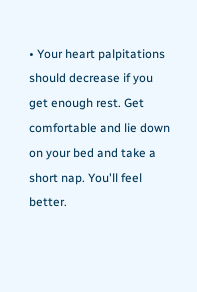• Your heart palpitations should decrease if you get enough rest. Get comfortable and lie down on your bed and take a short nap. You'll feel better.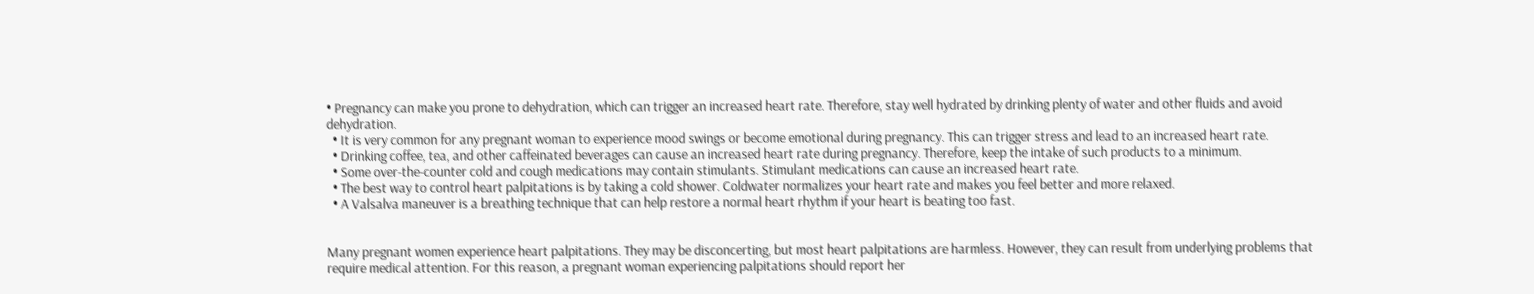• Pregnancy can make you prone to dehydration, which can trigger an increased heart rate. Therefore, stay well hydrated by drinking plenty of water and other fluids and avoid dehydration.
  • It is very common for any pregnant woman to experience mood swings or become emotional during pregnancy. This can trigger stress and lead to an increased heart rate.
  • Drinking coffee, tea, and other caffeinated beverages can cause an increased heart rate during pregnancy. Therefore, keep the intake of such products to a minimum.
  • Some over-the-counter cold and cough medications may contain stimulants. Stimulant medications can cause an increased heart rate.
  • The best way to control heart palpitations is by taking a cold shower. Coldwater normalizes your heart rate and makes you feel better and more relaxed.
  • A Valsalva maneuver is a breathing technique that can help restore a normal heart rhythm if your heart is beating too fast.


Many pregnant women experience heart palpitations. They may be disconcerting, but most heart palpitations are harmless. However, they can result from underlying problems that require medical attention. For this reason, a pregnant woman experiencing palpitations should report her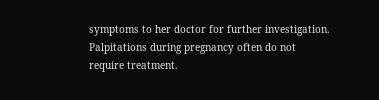symptoms to her doctor for further investigation. Palpitations during pregnancy often do not require treatment.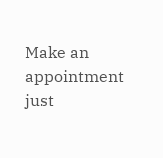Make an appointment just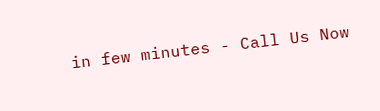in few minutes - Call Us Now